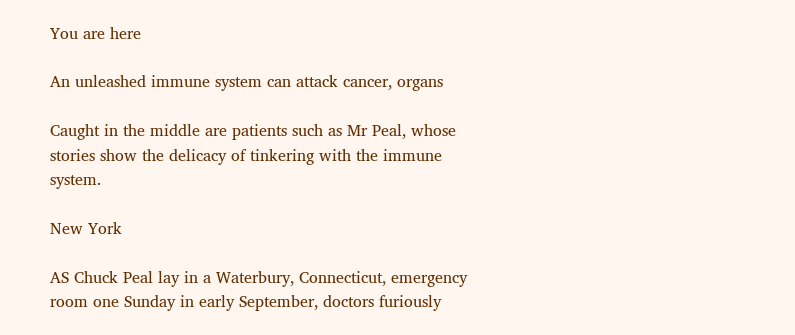You are here

An unleashed immune system can attack cancer, organs

Caught in the middle are patients such as Mr Peal, whose stories show the delicacy of tinkering with the immune system.

New York

AS Chuck Peal lay in a Waterbury, Connecticut, emergency room one Sunday in early September, doctors furiously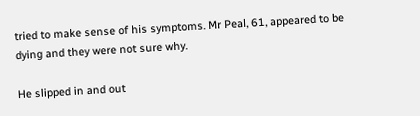tried to make sense of his symptoms. Mr Peal, 61, appeared to be dying and they were not sure why.

He slipped in and out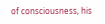of consciousness, his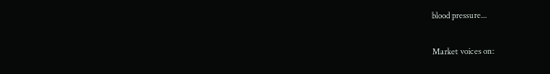blood pressure...

Market voices on: